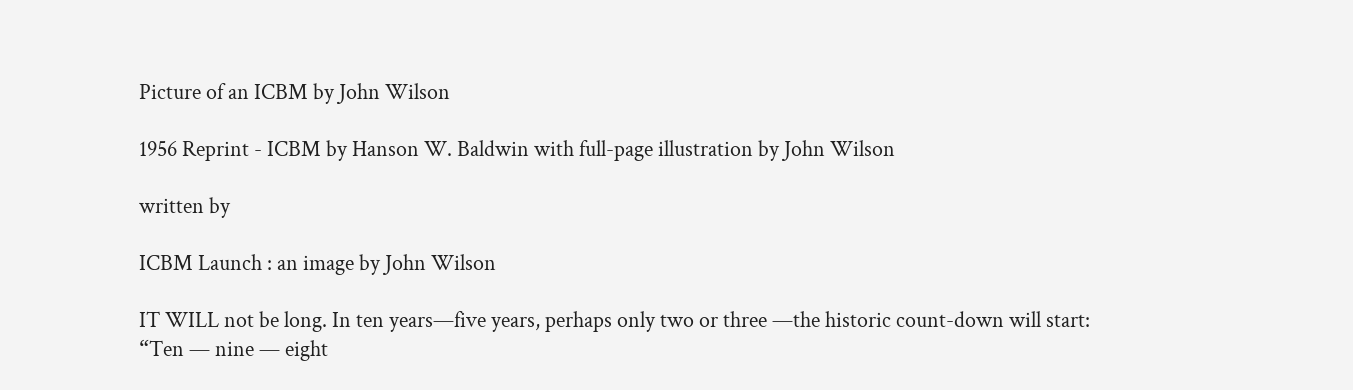Picture of an ICBM by John Wilson

1956 Reprint - ICBM by Hanson W. Baldwin with full-page illustration by John Wilson

written by

ICBM Launch : an image by John Wilson

IT WILL not be long. In ten years—five years, perhaps only two or three —the historic count-down will start: “Ten — nine — eight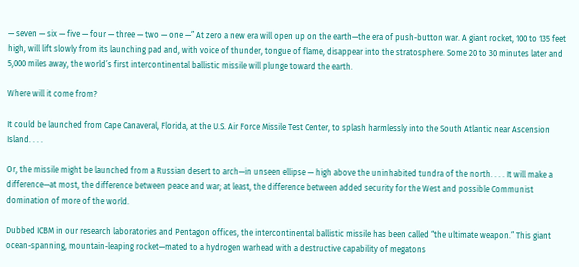— seven — six — five — four — three — two — one —” At zero a new era will open up on the earth—the era of push-button war. A giant rocket, 100 to 135 feet high, will lift slowly from its launching pad and, with voice of thunder, tongue of flame, disappear into the stratosphere. Some 20 to 30 minutes later and 5,000 miles away, the world’s first intercontinental ballistic missile will plunge toward the earth.

Where will it come from?

It could be launched from Cape Canaveral, Florida, at the U.S. Air Force Missile Test Center, to splash harmlessly into the South Atlantic near Ascension Island. . . .

Or, the missile might be launched from a Russian desert to arch—in unseen ellipse — high above the uninhabited tundra of the north. . . . It will make a difference—at most, the difference between peace and war; at least, the difference between added security for the West and possible Communist domination of more of the world.

Dubbed ICBM in our research laboratories and Pentagon offices, the intercontinental ballistic missile has been called “the ultimate weapon.” This giant ocean-spanning, mountain-leaping rocket—mated to a hydrogen warhead with a destructive capability of megatons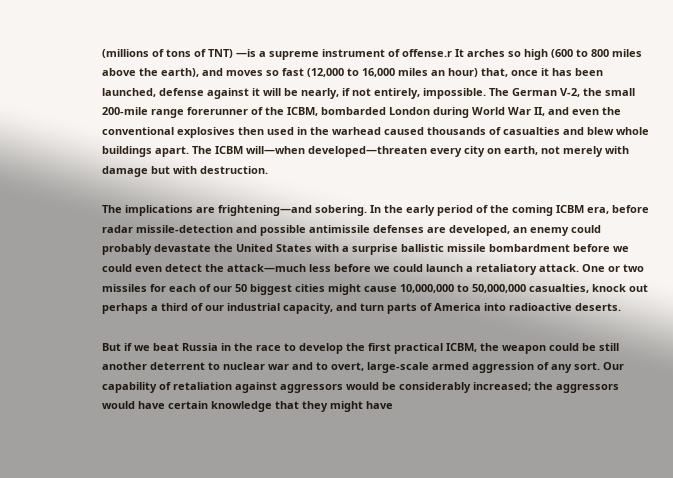(millions of tons of TNT) —is a supreme instrument of offense.r It arches so high (600 to 800 miles above the earth), and moves so fast (12,000 to 16,000 miles an hour) that, once it has been launched, defense against it will be nearly, if not entirely, impossible. The German V-2, the small 200-mile range forerunner of the ICBM, bombarded London during World War II, and even the conventional explosives then used in the warhead caused thousands of casualties and blew whole buildings apart. The ICBM will—when developed—threaten every city on earth, not merely with damage but with destruction.

The implications are frightening—and sobering. In the early period of the coming ICBM era, before radar missile-detection and possible antimissile defenses are developed, an enemy could probably devastate the United States with a surprise ballistic missile bombardment before we could even detect the attack—much less before we could launch a retaliatory attack. One or two missiles for each of our 50 biggest cities might cause 10,000,000 to 50,000,000 casualties, knock out perhaps a third of our industrial capacity, and turn parts of America into radioactive deserts.

But if we beat Russia in the race to develop the first practical ICBM, the weapon could be still another deterrent to nuclear war and to overt, large-scale armed aggression of any sort. Our capability of retaliation against aggressors would be considerably increased; the aggressors would have certain knowledge that they might have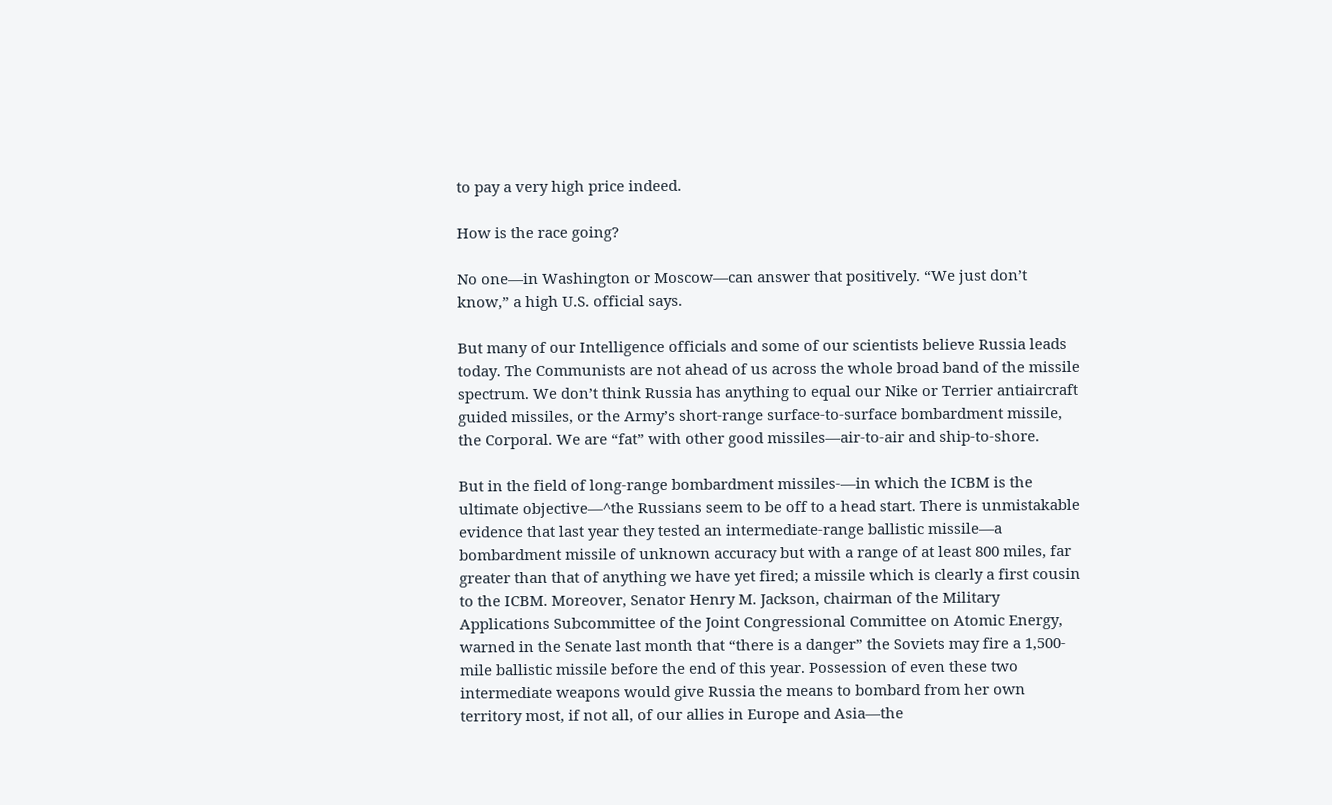to pay a very high price indeed.

How is the race going?

No one—in Washington or Moscow—can answer that positively. “We just don’t know,” a high U.S. official says.

But many of our Intelligence officials and some of our scientists believe Russia leads today. The Communists are not ahead of us across the whole broad band of the missile spectrum. We don’t think Russia has anything to equal our Nike or Terrier antiaircraft guided missiles, or the Army’s short-range surface-to-surface bombardment missile, the Corporal. We are “fat” with other good missiles—air-to-air and ship-to-shore.

But in the field of long-range bombardment missiles-—in which the ICBM is the ultimate objective—^the Russians seem to be off to a head start. There is unmistakable evidence that last year they tested an intermediate-range ballistic missile—a bombardment missile of unknown accuracy but with a range of at least 800 miles, far greater than that of anything we have yet fired; a missile which is clearly a first cousin to the ICBM. Moreover, Senator Henry M. Jackson, chairman of the Military Applications Subcommittee of the Joint Congressional Committee on Atomic Energy, warned in the Senate last month that “there is a danger” the Soviets may fire a 1,500-mile ballistic missile before the end of this year. Possession of even these two intermediate weapons would give Russia the means to bombard from her own territory most, if not all, of our allies in Europe and Asia—the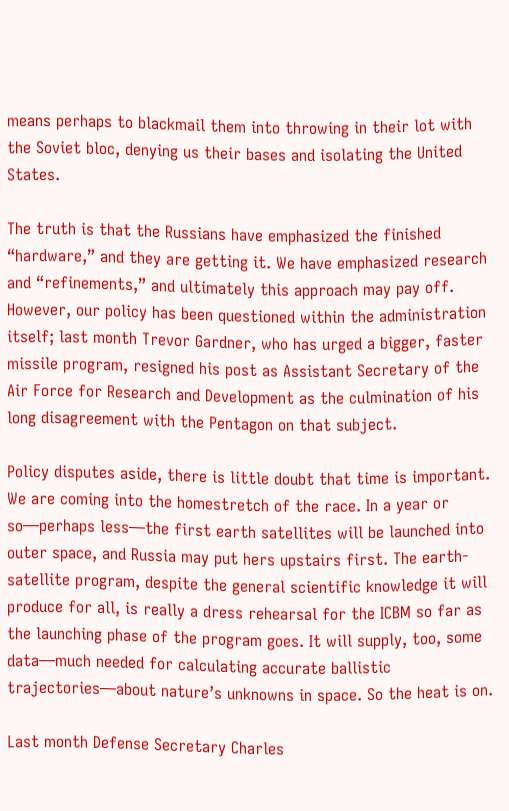means perhaps to blackmail them into throwing in their lot with the Soviet bloc, denying us their bases and isolating the United States.

The truth is that the Russians have emphasized the finished “hardware,” and they are getting it. We have emphasized research and “refinements,” and ultimately this approach may pay off. However, our policy has been questioned within the administration itself; last month Trevor Gardner, who has urged a bigger, faster missile program, resigned his post as Assistant Secretary of the Air Force for Research and Development as the culmination of his long disagreement with the Pentagon on that subject.

Policy disputes aside, there is little doubt that time is important. We are coming into the homestretch of the race. In a year or so—perhaps less—the first earth satellites will be launched into outer space, and Russia may put hers upstairs first. The earth-satellite program, despite the general scientific knowledge it will produce for all, is really a dress rehearsal for the ICBM so far as the launching phase of the program goes. It will supply, too, some data—much needed for calculating accurate ballistic trajectories—about nature’s unknowns in space. So the heat is on.

Last month Defense Secretary Charles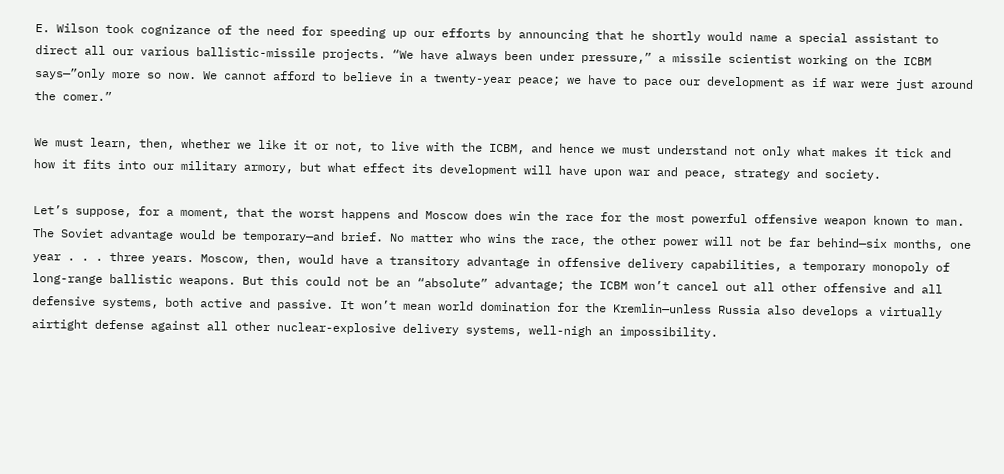E. Wilson took cognizance of the need for speeding up our efforts by announcing that he shortly would name a special assistant to direct all our various ballistic-missile projects. “We have always been under pressure,” a missile scientist working on the ICBM says—”only more so now. We cannot afford to believe in a twenty-year peace; we have to pace our development as if war were just around the comer.”

We must learn, then, whether we like it or not, to live with the ICBM, and hence we must understand not only what makes it tick and how it fits into our military armory, but what effect its development will have upon war and peace, strategy and society.

Let’s suppose, for a moment, that the worst happens and Moscow does win the race for the most powerful offensive weapon known to man. The Soviet advantage would be temporary—and brief. No matter who wins the race, the other power will not be far behind—six months, one year . . . three years. Moscow, then, would have a transitory advantage in offensive delivery capabilities, a temporary monopoly of long-range ballistic weapons. But this could not be an “absolute” advantage; the ICBM won’t cancel out all other offensive and all defensive systems, both active and passive. It won’t mean world domination for the Kremlin—unless Russia also develops a virtually airtight defense against all other nuclear-explosive delivery systems, well-nigh an impossibility.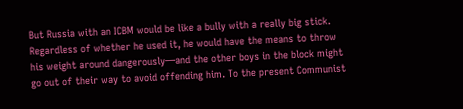But Russia with an ICBM would be like a bully with a really big stick. Regardless of whether he used it, he would have the means to throw his weight around dangerously—and the other boys in the block might go out of their way to avoid offending him. To the present Communist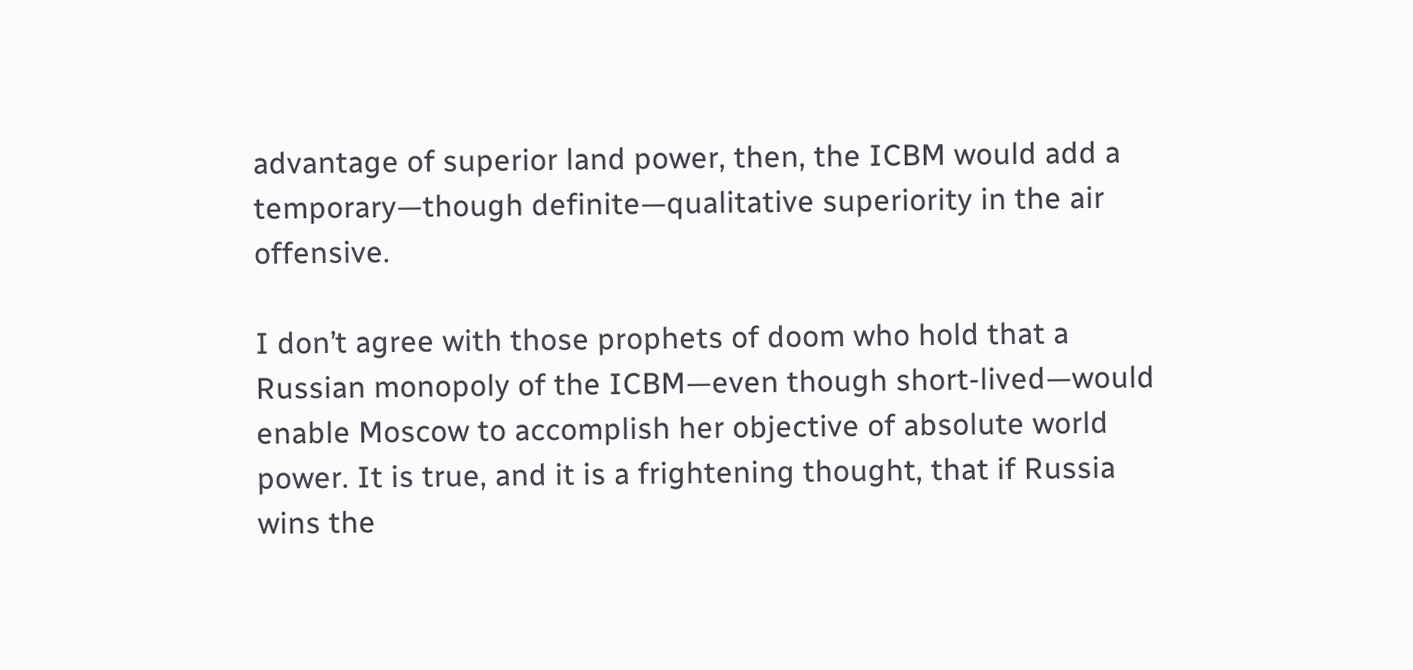advantage of superior land power, then, the ICBM would add a temporary—though definite—qualitative superiority in the air offensive.

I don’t agree with those prophets of doom who hold that a Russian monopoly of the ICBM—even though short-lived—would enable Moscow to accomplish her objective of absolute world power. It is true, and it is a frightening thought, that if Russia wins the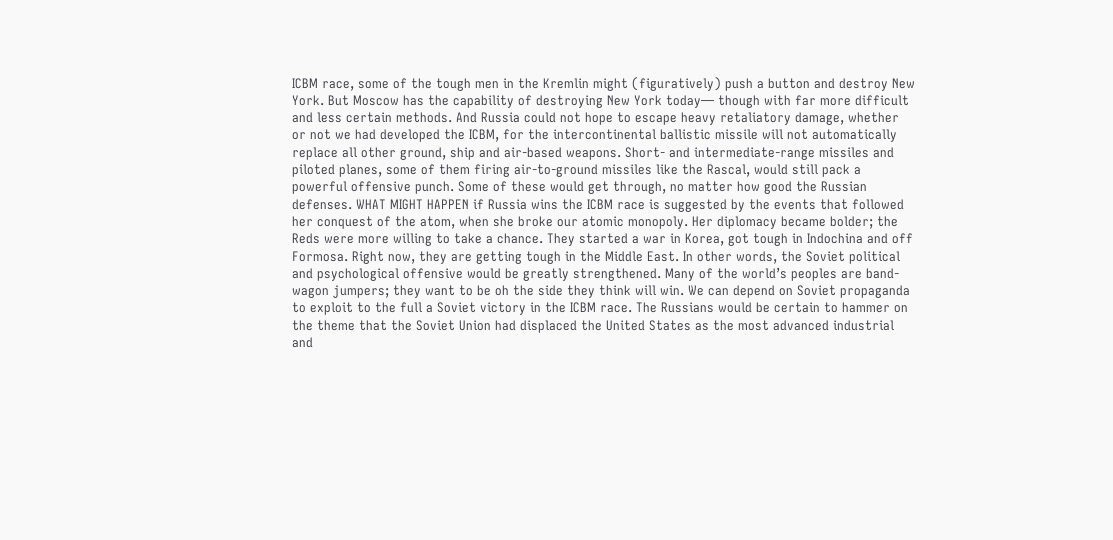ICBM race, some of the tough men in the Kremlin might (figuratively) push a button and destroy New York. But Moscow has the capability of destroying New York today— though with far more difficult and less certain methods. And Russia could not hope to escape heavy retaliatory damage, whether or not we had developed the ICBM, for the intercontinental ballistic missile will not automatically replace all other ground, ship and air-based weapons. Short- and intermediate-range missiles and piloted planes, some of them firing air-to-ground missiles like the Rascal, would still pack a powerful offensive punch. Some of these would get through, no matter how good the Russian defenses. WHAT MIGHT HAPPEN if Russia wins the ICBM race is suggested by the events that followed her conquest of the atom, when she broke our atomic monopoly. Her diplomacy became bolder; the Reds were more willing to take a chance. They started a war in Korea, got tough in Indochina and off Formosa. Right now, they are getting tough in the Middle East. In other words, the Soviet political and psychological offensive would be greatly strengthened. Many of the world’s peoples are band-wagon jumpers; they want to be oh the side they think will win. We can depend on Soviet propaganda to exploit to the full a Soviet victory in the ICBM race. The Russians would be certain to hammer on the theme that the Soviet Union had displaced the United States as the most advanced industrial and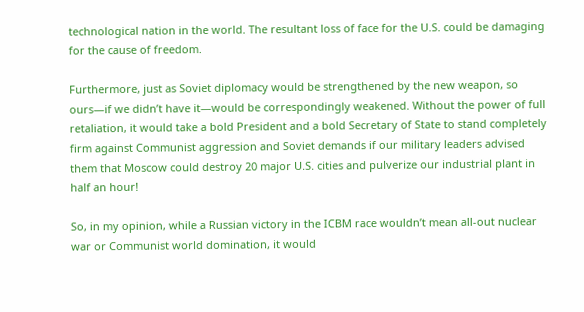technological nation in the world. The resultant loss of face for the U.S. could be damaging for the cause of freedom.

Furthermore, just as Soviet diplomacy would be strengthened by the new weapon, so ours—if we didn’t have it—would be correspondingly weakened. Without the power of full retaliation, it would take a bold President and a bold Secretary of State to stand completely firm against Communist aggression and Soviet demands if our military leaders advised them that Moscow could destroy 20 major U.S. cities and pulverize our industrial plant in half an hour!

So, in my opinion, while a Russian victory in the ICBM race wouldn’t mean all-out nuclear war or Communist world domination, it would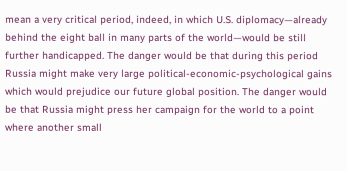mean a very critical period, indeed, in which U.S. diplomacy—already behind the eight ball in many parts of the world—would be still further handicapped. The danger would be that during this period Russia might make very large political-economic-psychological gains which would prejudice our future global position. The danger would be that Russia might press her campaign for the world to a point where another small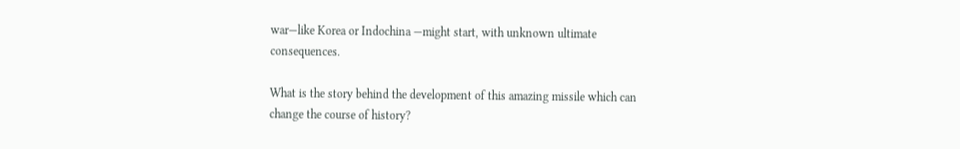war—like Korea or Indochina —might start, with unknown ultimate consequences.

What is the story behind the development of this amazing missile which can change the course of history?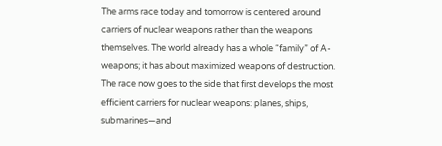The arms race today and tomorrow is centered around carriers of nuclear weapons rather than the weapons themselves. The world already has a whole “family” of A-weapons; it has about maximized weapons of destruction. The race now goes to the side that first develops the most efficient carriers for nuclear weapons: planes, ships, submarines—and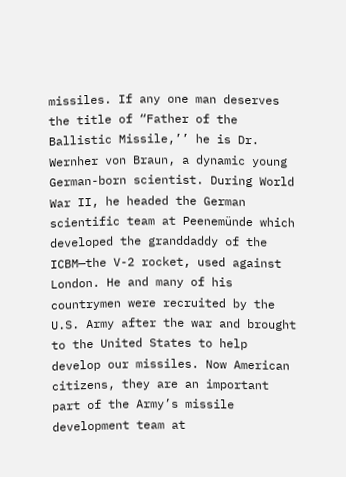missiles. If any one man deserves the title of “Father of the Ballistic Missile,’’ he is Dr. Wernher von Braun, a dynamic young German-born scientist. During World War II, he headed the German scientific team at Peenemünde which developed the granddaddy of the ICBM—the V-2 rocket, used against London. He and many of his countrymen were recruited by the U.S. Army after the war and brought to the United States to help develop our missiles. Now American citizens, they are an important part of the Army’s missile development team at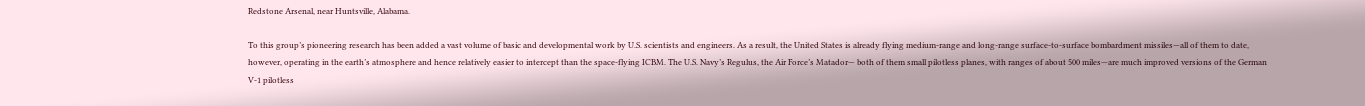Redstone Arsenal, near Huntsville, Alabama.

To this group’s pioneering research has been added a vast volume of basic and developmental work by U.S. scientists and engineers. As a result, the United States is already flying medium-range and long-range surface-to-surface bombardment missiles—all of them to date, however, operating in the earth’s atmosphere and hence relatively easier to intercept than the space-flying ICBM. The U.S. Navy’s Regulus, the Air Force’s Matador— both of them small pilotless planes, with ranges of about 500 miles—are much improved versions of the German V-1 pilotless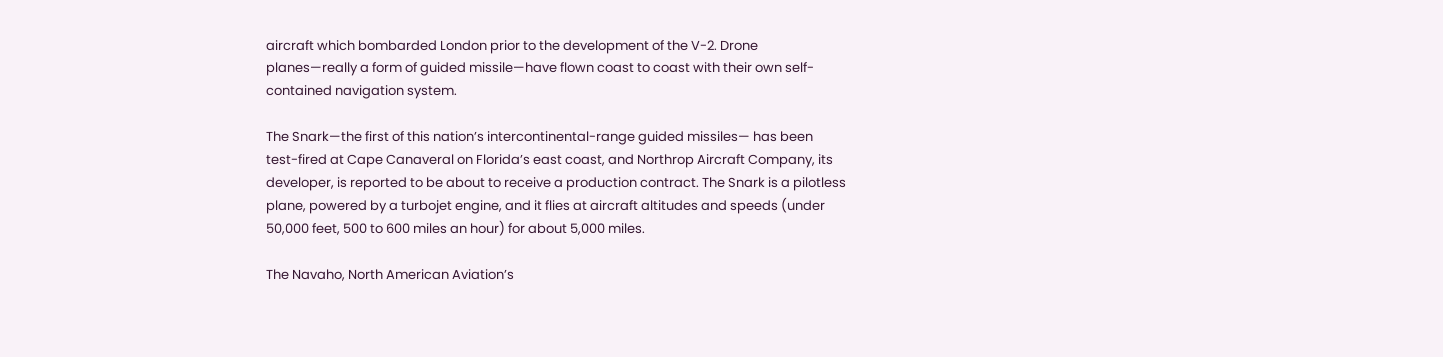aircraft which bombarded London prior to the development of the V-2. Drone planes—really a form of guided missile—have flown coast to coast with their own self-contained navigation system.

The Snark—the first of this nation’s intercontinental-range guided missiles— has been test-fired at Cape Canaveral on Florida’s east coast, and Northrop Aircraft Company, its developer, is reported to be about to receive a production contract. The Snark is a pilotless plane, powered by a turbojet engine, and it flies at aircraft altitudes and speeds (under 50,000 feet, 500 to 600 miles an hour) for about 5,000 miles.

The Navaho, North American Aviation’s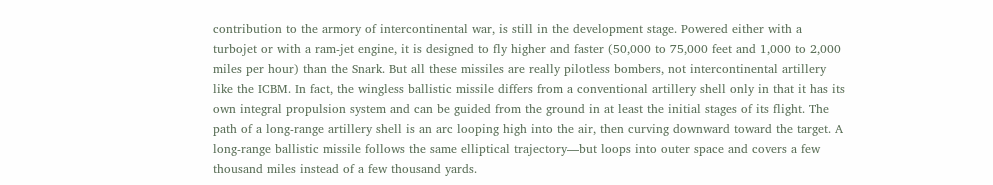contribution to the armory of intercontinental war, is still in the development stage. Powered either with a turbojet or with a ram-jet engine, it is designed to fly higher and faster (50,000 to 75,000 feet and 1,000 to 2,000 miles per hour) than the Snark. But all these missiles are really pilotless bombers, not intercontinental artillery like the ICBM. In fact, the wingless ballistic missile differs from a conventional artillery shell only in that it has its own integral propulsion system and can be guided from the ground in at least the initial stages of its flight. The path of a long-range artillery shell is an arc looping high into the air, then curving downward toward the target. A long-range ballistic missile follows the same elliptical trajectory—but loops into outer space and covers a few thousand miles instead of a few thousand yards.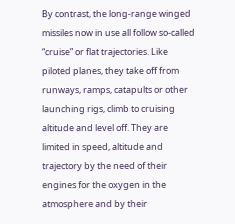By contrast, the long-range winged missiles now in use all follow so-called “cruise” or flat trajectories. Like piloted planes, they take off from runways, ramps, catapults or other launching rigs, climb to cruising altitude and level off. They are limited in speed, altitude and trajectory by the need of their engines for the oxygen in the atmosphere and by their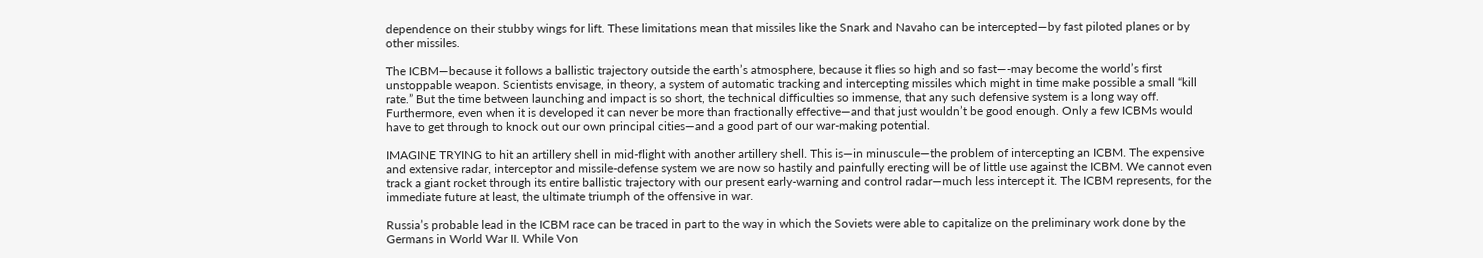dependence on their stubby wings for lift. These limitations mean that missiles like the Snark and Navaho can be intercepted—by fast piloted planes or by other missiles.

The ICBM—because it follows a ballistic trajectory outside the earth’s atmosphere, because it flies so high and so fast—-may become the world’s first unstoppable weapon. Scientists envisage, in theory, a system of automatic tracking and intercepting missiles which might in time make possible a small “kill rate.” But the time between launching and impact is so short, the technical difficulties so immense, that any such defensive system is a long way off. Furthermore, even when it is developed it can never be more than fractionally effective—and that just wouldn’t be good enough. Only a few ICBMs would have to get through to knock out our own principal cities—and a good part of our war-making potential.

IMAGINE TRYING to hit an artillery shell in mid-flight with another artillery shell. This is—in minuscule—the problem of intercepting an ICBM. The expensive and extensive radar, interceptor and missile-defense system we are now so hastily and painfully erecting will be of little use against the ICBM. We cannot even track a giant rocket through its entire ballistic trajectory with our present early-warning and control radar—much less intercept it. The ICBM represents, for the immediate future at least, the ultimate triumph of the offensive in war.

Russia’s probable lead in the ICBM race can be traced in part to the way in which the Soviets were able to capitalize on the preliminary work done by the Germans in World War II. While Von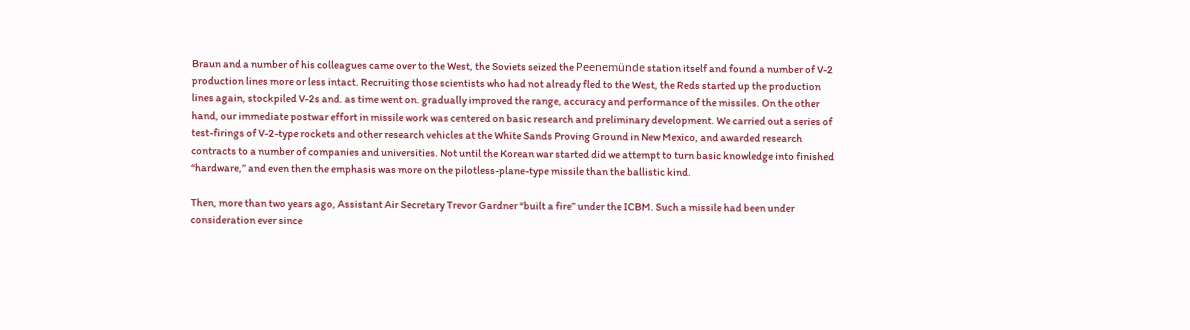Braun and a number of his colleagues came over to the West, the Soviets seized the Peenemünde station itself and found a number of V-2 production lines more or less intact. Recruiting those scientists who had not already fled to the West, the Reds started up the production lines again, stockpiled V-2s and. as time went on. gradually improved the range, accuracy and performance of the missiles. On the other hand, our immediate postwar effort in missile work was centered on basic research and preliminary development. We carried out a series of test-firings of V-2-type rockets and other research vehicles at the White Sands Proving Ground in New Mexico, and awarded research contracts to a number of companies and universities. Not until the Korean war started did we attempt to turn basic knowledge into finished “hardware,” and even then the emphasis was more on the pilotless-plane-type missile than the ballistic kind.

Then, more than two years ago, Assistant Air Secretary Trevor Gardner “built a fire” under the ICBM. Such a missile had been under consideration ever since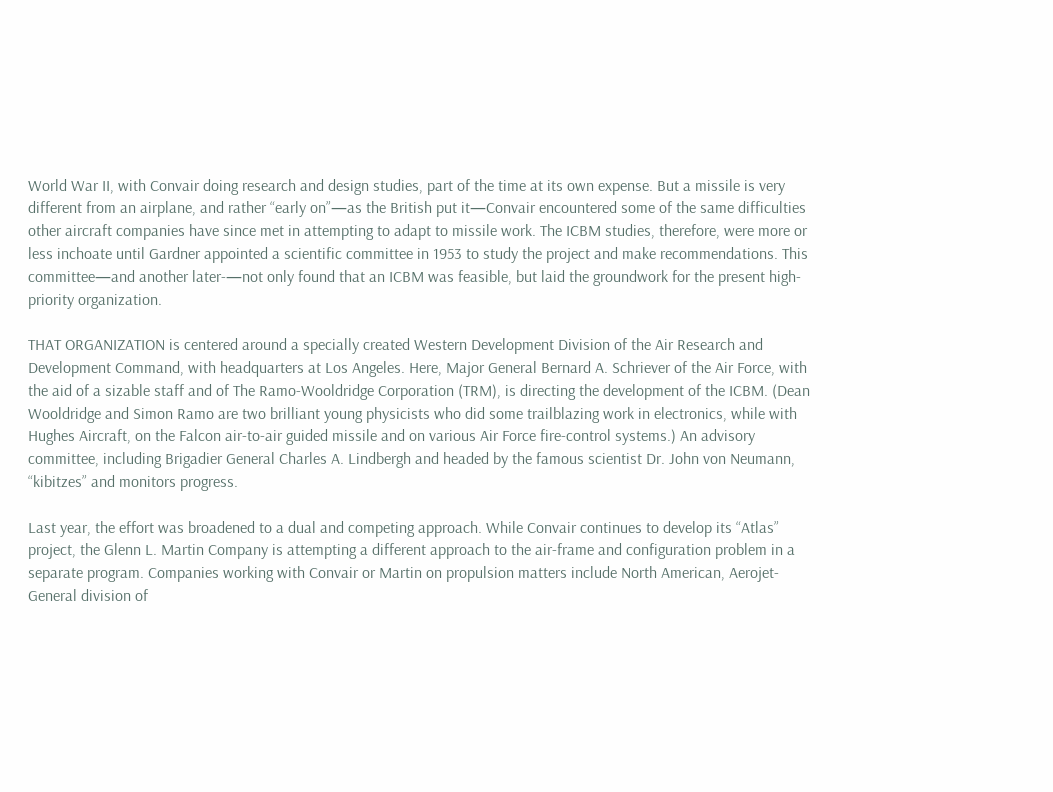World War II, with Convair doing research and design studies, part of the time at its own expense. But a missile is very different from an airplane, and rather “early on”—as the British put it—Convair encountered some of the same difficulties other aircraft companies have since met in attempting to adapt to missile work. The ICBM studies, therefore, were more or less inchoate until Gardner appointed a scientific committee in 1953 to study the project and make recommendations. This committee—and another later-—not only found that an ICBM was feasible, but laid the groundwork for the present high-priority organization.

THAT ORGANIZATION is centered around a specially created Western Development Division of the Air Research and Development Command, with headquarters at Los Angeles. Here, Major General Bernard A. Schriever of the Air Force, with the aid of a sizable staff and of The Ramo-Wooldridge Corporation (TRM), is directing the development of the ICBM. (Dean Wooldridge and Simon Ramo are two brilliant young physicists who did some trailblazing work in electronics, while with Hughes Aircraft, on the Falcon air-to-air guided missile and on various Air Force fire-control systems.) An advisory committee, including Brigadier General Charles A. Lindbergh and headed by the famous scientist Dr. John von Neumann, “kibitzes” and monitors progress.

Last year, the effort was broadened to a dual and competing approach. While Convair continues to develop its “Atlas” project, the Glenn L. Martin Company is attempting a different approach to the air-frame and configuration problem in a separate program. Companies working with Convair or Martin on propulsion matters include North American, Aerojet-General division of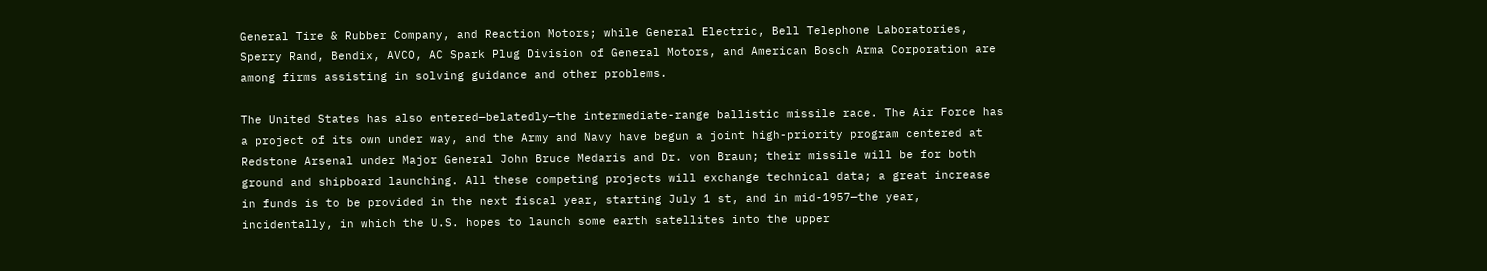General Tire & Rubber Company, and Reaction Motors; while General Electric, Bell Telephone Laboratories, Sperry Rand, Bendix, AVCO, AC Spark Plug Division of General Motors, and American Bosch Arma Corporation are among firms assisting in solving guidance and other problems.

The United States has also entered—belatedly—the intermediate-range ballistic missile race. The Air Force has a project of its own under way, and the Army and Navy have begun a joint high-priority program centered at Redstone Arsenal under Major General John Bruce Medaris and Dr. von Braun; their missile will be for both ground and shipboard launching. All these competing projects will exchange technical data; a great increase in funds is to be provided in the next fiscal year, starting July 1 st, and in mid-1957—the year, incidentally, in which the U.S. hopes to launch some earth satellites into the upper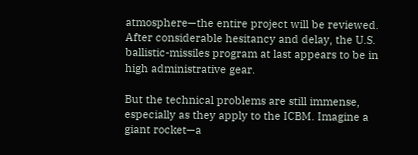atmosphere—the entire project will be reviewed. After considerable hesitancy and delay, the U.S. ballistic-missiles program at last appears to be in high administrative gear.

But the technical problems are still immense, especially as they apply to the ICBM. Imagine a giant rocket—a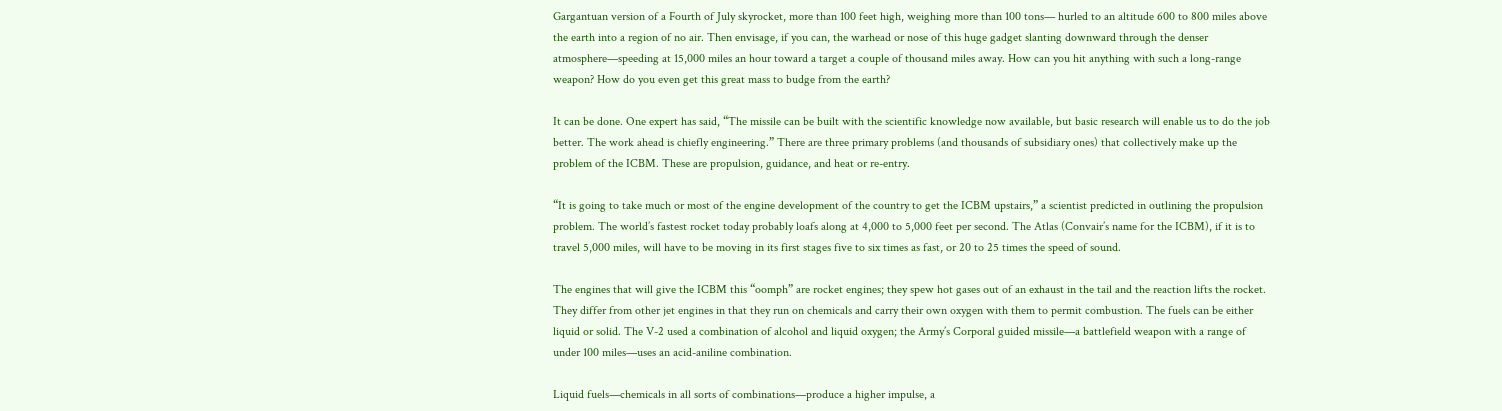Gargantuan version of a Fourth of July skyrocket, more than 100 feet high, weighing more than 100 tons— hurled to an altitude 600 to 800 miles above the earth into a region of no air. Then envisage, if you can, the warhead or nose of this huge gadget slanting downward through the denser atmosphere—speeding at 15,000 miles an hour toward a target a couple of thousand miles away. How can you hit anything with such a long-range weapon? How do you even get this great mass to budge from the earth?

It can be done. One expert has said, “The missile can be built with the scientific knowledge now available, but basic research will enable us to do the job better. The work ahead is chiefly engineering.” There are three primary problems (and thousands of subsidiary ones) that collectively make up the problem of the ICBM. These are propulsion, guidance, and heat or re-entry.

“It is going to take much or most of the engine development of the country to get the ICBM upstairs,” a scientist predicted in outlining the propulsion problem. The world’s fastest rocket today probably loafs along at 4,000 to 5,000 feet per second. The Atlas (Convair’s name for the ICBM), if it is to travel 5,000 miles, will have to be moving in its first stages five to six times as fast, or 20 to 25 times the speed of sound.

The engines that will give the ICBM this “oomph” are rocket engines; they spew hot gases out of an exhaust in the tail and the reaction lifts the rocket. They differ from other jet engines in that they run on chemicals and carry their own oxygen with them to permit combustion. The fuels can be either liquid or solid. The V-2 used a combination of alcohol and liquid oxygen; the Army’s Corporal guided missile—a battlefield weapon with a range of under 100 miles—uses an acid-aniline combination.

Liquid fuels—chemicals in all sorts of combinations—produce a higher impulse, a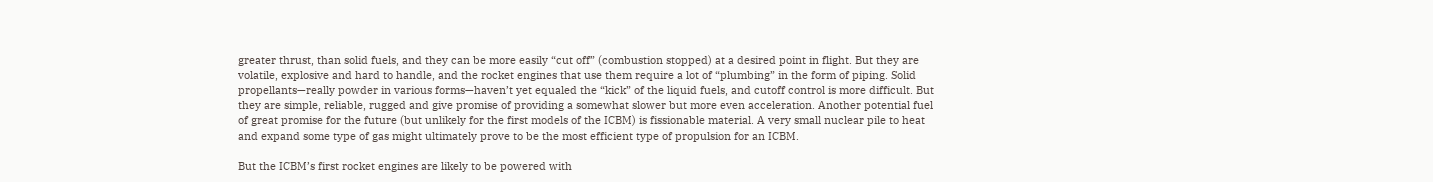greater thrust, than solid fuels, and they can be more easily “cut off” (combustion stopped) at a desired point in flight. But they are volatile, explosive and hard to handle, and the rocket engines that use them require a lot of “plumbing” in the form of piping. Solid propellants—really powder in various forms—haven’t yet equaled the “kick” of the liquid fuels, and cutoff control is more difficult. But they are simple, reliable, rugged and give promise of providing a somewhat slower but more even acceleration. Another potential fuel of great promise for the future (but unlikely for the first models of the ICBM) is fissionable material. A very small nuclear pile to heat and expand some type of gas might ultimately prove to be the most efficient type of propulsion for an ICBM.

But the ICBM’s first rocket engines are likely to be powered with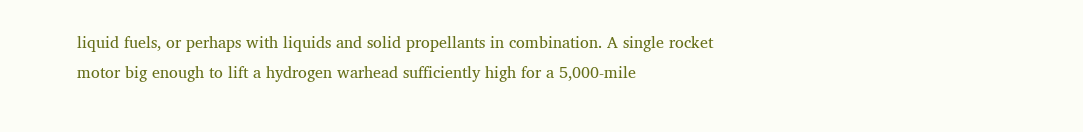liquid fuels, or perhaps with liquids and solid propellants in combination. A single rocket motor big enough to lift a hydrogen warhead sufficiently high for a 5,000-mile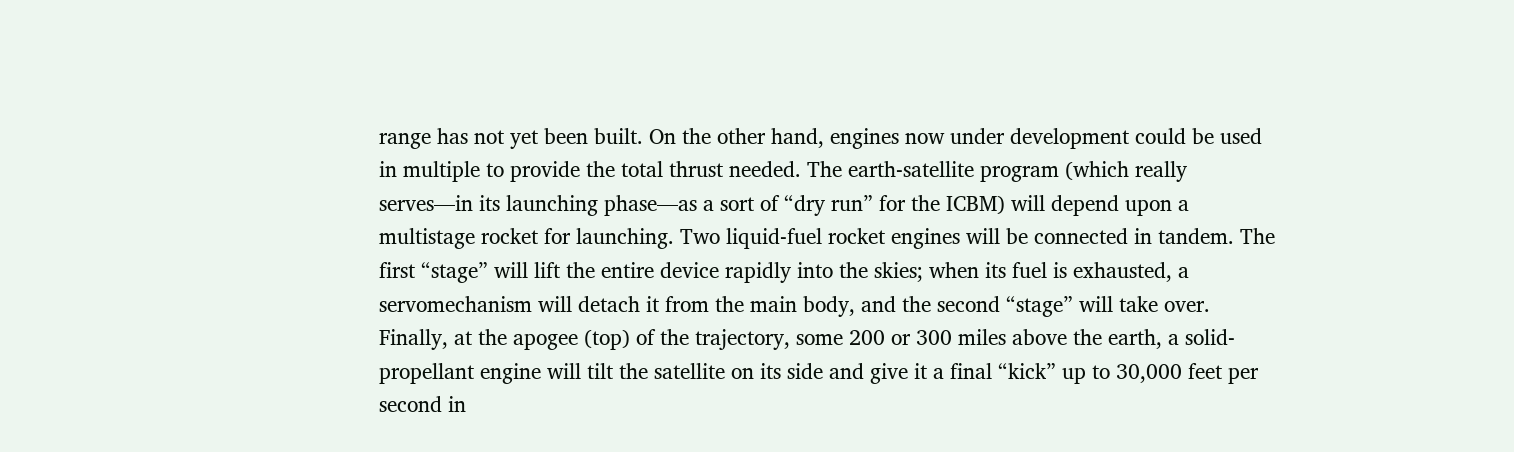range has not yet been built. On the other hand, engines now under development could be used in multiple to provide the total thrust needed. The earth-satellite program (which really serves—in its launching phase—as a sort of “dry run” for the ICBM) will depend upon a multistage rocket for launching. Two liquid-fuel rocket engines will be connected in tandem. The first “stage” will lift the entire device rapidly into the skies; when its fuel is exhausted, a servomechanism will detach it from the main body, and the second “stage” will take over. Finally, at the apogee (top) of the trajectory, some 200 or 300 miles above the earth, a solid-propellant engine will tilt the satellite on its side and give it a final “kick” up to 30,000 feet per second in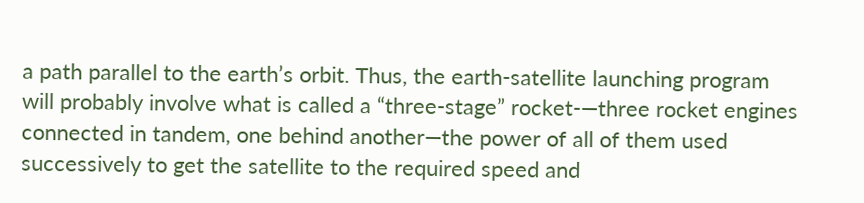a path parallel to the earth’s orbit. Thus, the earth-satellite launching program will probably involve what is called a “three-stage” rocket-—three rocket engines connected in tandem, one behind another—the power of all of them used successively to get the satellite to the required speed and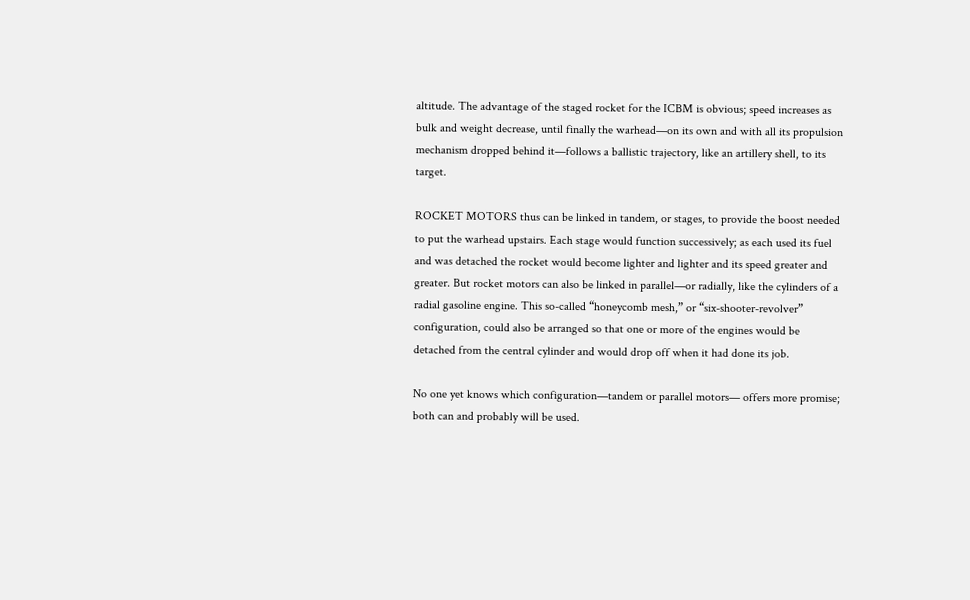altitude. The advantage of the staged rocket for the ICBM is obvious; speed increases as bulk and weight decrease, until finally the warhead—on its own and with all its propulsion mechanism dropped behind it—follows a ballistic trajectory, like an artillery shell, to its target.

ROCKET MOTORS thus can be linked in tandem, or stages, to provide the boost needed to put the warhead upstairs. Each stage would function successively; as each used its fuel and was detached the rocket would become lighter and lighter and its speed greater and greater. But rocket motors can also be linked in parallel—or radially, like the cylinders of a radial gasoline engine. This so-called “honeycomb mesh,” or “six-shooter-revolver” configuration, could also be arranged so that one or more of the engines would be detached from the central cylinder and would drop off when it had done its job.

No one yet knows which configuration—tandem or parallel motors— offers more promise; both can and probably will be used.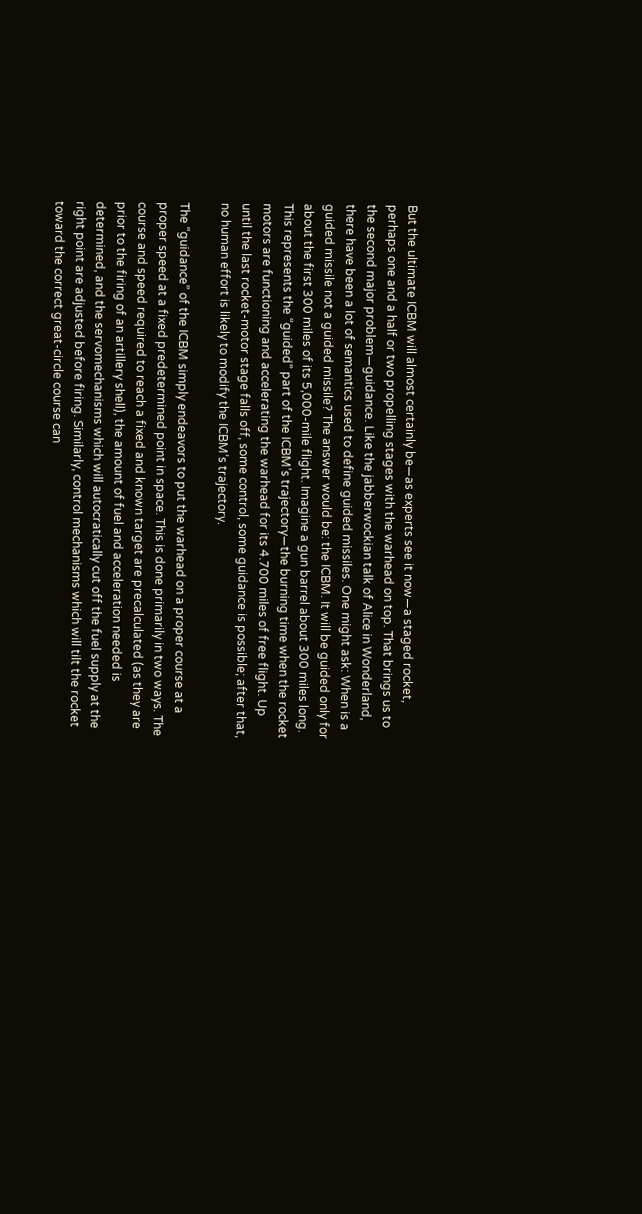But the ultimate ICBM will almost certainly be—as experts see it now—a staged rocket, perhaps one and a half or two propelling stages with the warhead on top. That brings us to the second major problem—guidance. Like the jabberwockian talk of Alice in Wonderland, there have been a lot of semantics used to define guided missiles. One might ask: When is a guided missile not a guided missile? The answer would be: the ICBM. It will be guided only for about the first 300 miles of its 5,000-mile flight. Imagine a gun barrel about 300 miles long. This represents the “guided” part of the ICBM’s trajectory—the burning time when the rocket motors are functioning and accelerating the warhead for its 4.700 miles of free flight. Up until the last rocket-motor stage falls off, some control, some guidance is possible; after that, no human effort is likely to modify the ICBM’s trajectory.

The “guidance” of the ICBM simply endeavors to put the warhead on a proper course at a proper speed at a fixed predetermined point in space. This is done primarily in two ways. The course and speed required to reach a fixed and known target are precalculated (as they are prior to the firing of an artillery shell), the amount of fuel and acceleration needed is determined, and the servomechanisms which will autocratically cut off the fuel supply at the right point are adjusted before firing. Similarly, control mechanisms which will tilt the rocket toward the correct great-circle course can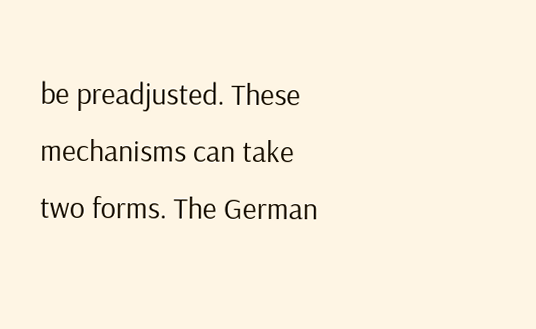be preadjusted. These mechanisms can take two forms. The German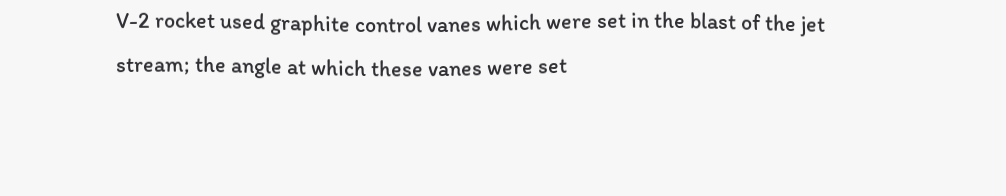V-2 rocket used graphite control vanes which were set in the blast of the jet stream; the angle at which these vanes were set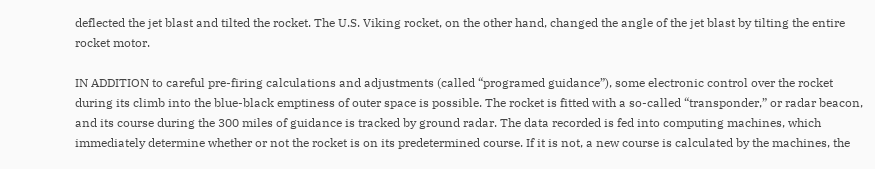deflected the jet blast and tilted the rocket. The U.S. Viking rocket, on the other hand, changed the angle of the jet blast by tilting the entire rocket motor.

IN ADDITION to careful pre-firing calculations and adjustments (called “programed guidance”), some electronic control over the rocket during its climb into the blue-black emptiness of outer space is possible. The rocket is fitted with a so-called “transponder,” or radar beacon, and its course during the 300 miles of guidance is tracked by ground radar. The data recorded is fed into computing machines, which immediately determine whether or not the rocket is on its predetermined course. If it is not, a new course is calculated by the machines, the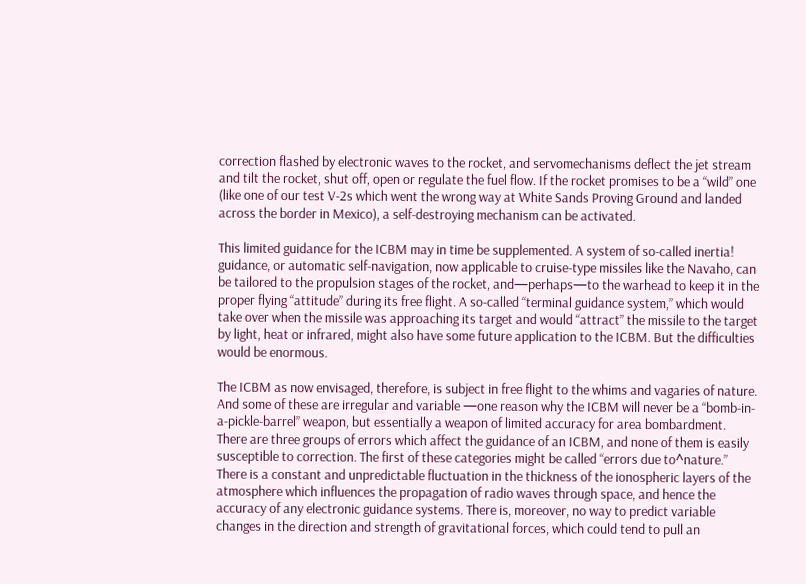correction flashed by electronic waves to the rocket, and servomechanisms deflect the jet stream and tilt the rocket, shut off, open or regulate the fuel flow. If the rocket promises to be a “wild” one (like one of our test V-2s which went the wrong way at White Sands Proving Ground and landed across the border in Mexico), a self-destroying mechanism can be activated.

This limited guidance for the ICBM may in time be supplemented. A system of so-called inertia! guidance, or automatic self-navigation, now applicable to cruise-type missiles like the Navaho, can be tailored to the propulsion stages of the rocket, and—perhaps—to the warhead to keep it in the proper flying “attitude” during its free flight. A so-called “terminal guidance system,” which would take over when the missile was approaching its target and would “attract” the missile to the target by light, heat or infrared, might also have some future application to the ICBM. But the difficulties would be enormous.

The ICBM as now envisaged, therefore, is subject in free flight to the whims and vagaries of nature. And some of these are irregular and variable —one reason why the ICBM will never be a “bomb-in-a-pickle-barrel” weapon, but essentially a weapon of limited accuracy for area bombardment. There are three groups of errors which affect the guidance of an ICBM, and none of them is easily susceptible to correction. The first of these categories might be called “errors due to^nature.” There is a constant and unpredictable fluctuation in the thickness of the ionospheric layers of the atmosphere which influences the propagation of radio waves through space, and hence the accuracy of any electronic guidance systems. There is, moreover, no way to predict variable changes in the direction and strength of gravitational forces, which could tend to pull an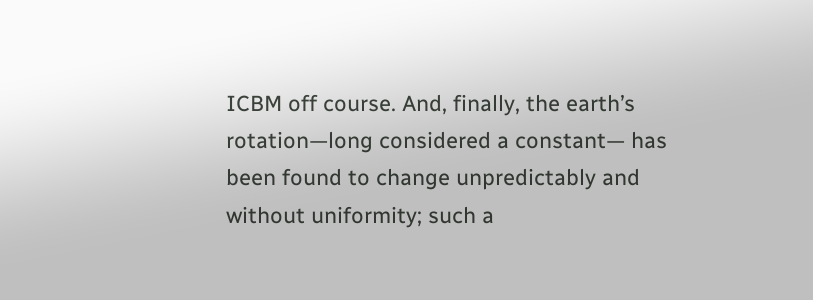ICBM off course. And, finally, the earth’s rotation—long considered a constant— has been found to change unpredictably and without uniformity; such a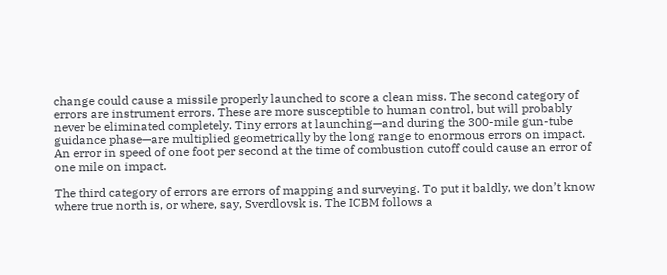change could cause a missile properly launched to score a clean miss. The second category of errors are instrument errors. These are more susceptible to human control, but will probably never be eliminated completely. Tiny errors at launching—and during the 300-mile gun-tube guidance phase—are multiplied geometrically by the long range to enormous errors on impact. An error in speed of one foot per second at the time of combustion cutoff could cause an error of one mile on impact.

The third category of errors are errors of mapping and surveying. To put it baldly, we don’t know where true north is, or where, say, Sverdlovsk is. The ICBM follows a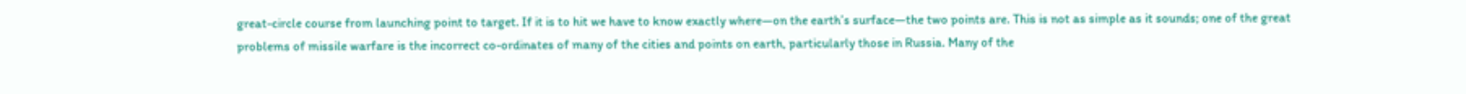great-circle course from launching point to target. If it is to hit we have to know exactly where—on the earth’s surface—the two points are. This is not as simple as it sounds; one of the great problems of missile warfare is the incorrect co-ordinates of many of the cities and points on earth, particularly those in Russia. Many of the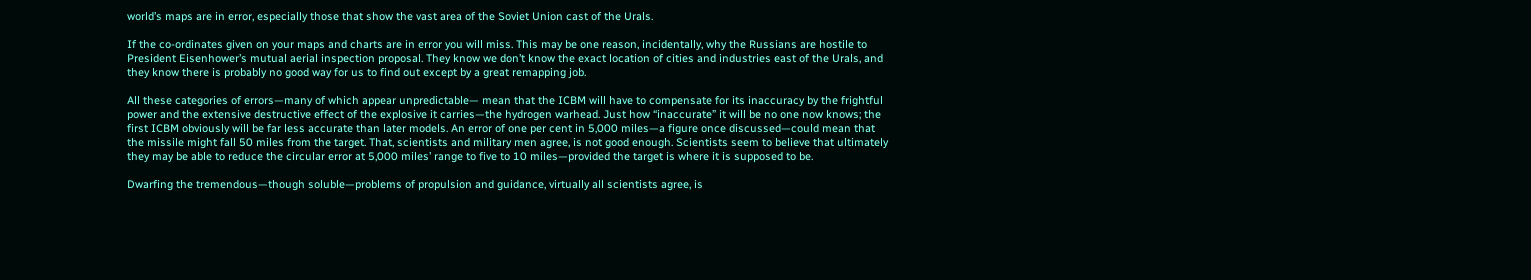world’s maps are in error, especially those that show the vast area of the Soviet Union cast of the Urals.

If the co-ordinates given on your maps and charts are in error you will miss. This may be one reason, incidentally, why the Russians are hostile to President Eisenhower’s mutual aerial inspection proposal. They know we don’t know the exact location of cities and industries east of the Urals, and they know there is probably no good way for us to find out except by a great remapping job.

All these categories of errors—many of which appear unpredictable— mean that the ICBM will have to compensate for its inaccuracy by the frightful power and the extensive destructive effect of the explosive it carries—the hydrogen warhead. Just how “inaccurate” it will be no one now knows; the first ICBM obviously will be far less accurate than later models. An error of one per cent in 5,000 miles—a figure once discussed—could mean that the missile might fall 50 miles from the target. That, scientists and military men agree, is not good enough. Scientists seem to believe that ultimately they may be able to reduce the circular error at 5,000 miles’ range to five to 10 miles—provided the target is where it is supposed to be.

Dwarfing the tremendous—though soluble—problems of propulsion and guidance, virtually all scientists agree, is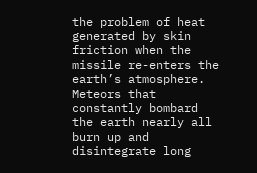the problem of heat generated by skin friction when the missile re-enters the earth’s atmosphere. Meteors that constantly bombard the earth nearly all burn up and disintegrate long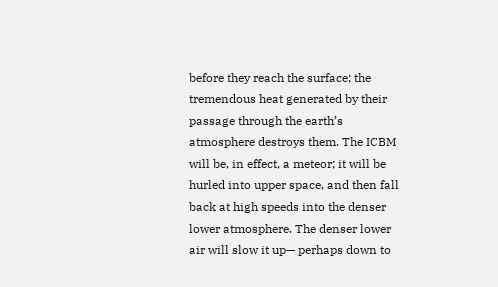before they reach the surface; the tremendous heat generated by their passage through the earth’s atmosphere destroys them. The ICBM will be, in effect, a meteor; it will be hurled into upper space, and then fall back at high speeds into the denser lower atmosphere. The denser lower air will slow it up— perhaps down to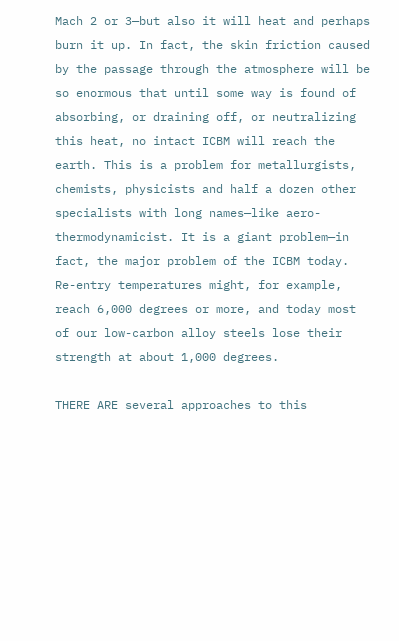Mach 2 or 3—but also it will heat and perhaps burn it up. In fact, the skin friction caused by the passage through the atmosphere will be so enormous that until some way is found of absorbing, or draining off, or neutralizing this heat, no intact ICBM will reach the earth. This is a problem for metallurgists, chemists, physicists and half a dozen other specialists with long names—like aero-thermodynamicist. It is a giant problem—in fact, the major problem of the ICBM today. Re-entry temperatures might, for example, reach 6,000 degrees or more, and today most of our low-carbon alloy steels lose their strength at about 1,000 degrees.

THERE ARE several approaches to this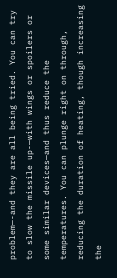problem—-and they are all being tried. You can try to slow the missile up-—with wings or spoilers or some similar devices—and thus reduce the temperatures. You can plunge right on through, reducing the duration of heating, though increasing the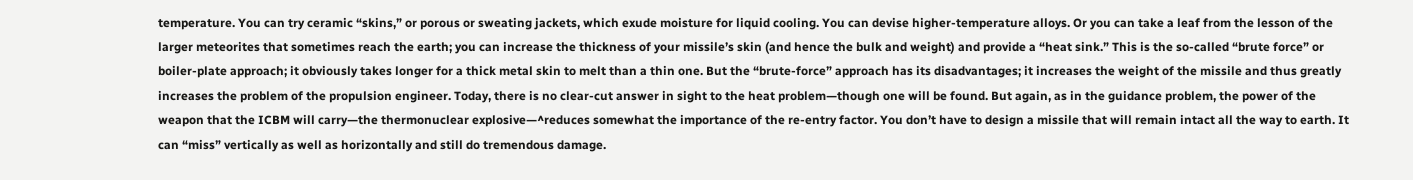temperature. You can try ceramic “skins,” or porous or sweating jackets, which exude moisture for liquid cooling. You can devise higher-temperature alloys. Or you can take a leaf from the lesson of the larger meteorites that sometimes reach the earth; you can increase the thickness of your missile’s skin (and hence the bulk and weight) and provide a “heat sink.” This is the so-called “brute force” or boiler-plate approach; it obviously takes longer for a thick metal skin to melt than a thin one. But the “brute-force” approach has its disadvantages; it increases the weight of the missile and thus greatly increases the problem of the propulsion engineer. Today, there is no clear-cut answer in sight to the heat problem—though one will be found. But again, as in the guidance problem, the power of the weapon that the ICBM will carry—the thermonuclear explosive—^reduces somewhat the importance of the re-entry factor. You don’t have to design a missile that will remain intact all the way to earth. It can “miss” vertically as well as horizontally and still do tremendous damage.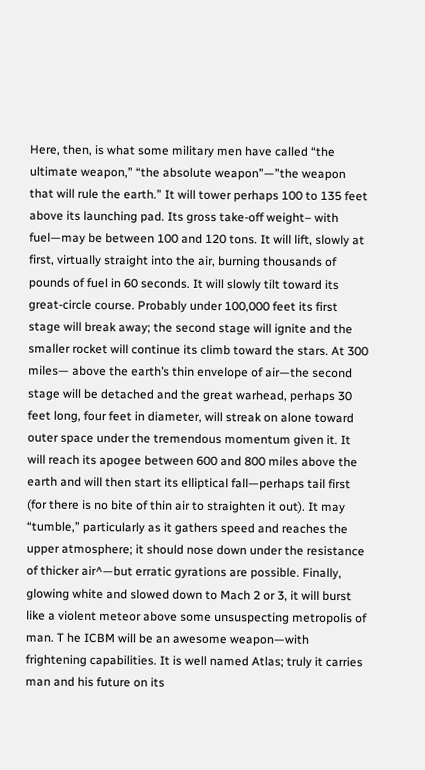Here, then, is what some military men have called “the ultimate weapon,” “the absolute weapon”—”the weapon that will rule the earth.” It will tower perhaps 100 to 135 feet above its launching pad. Its gross take-off weight– with fuel—may be between 100 and 120 tons. It will lift, slowly at first, virtually straight into the air, burning thousands of pounds of fuel in 60 seconds. It will slowly tilt toward its great-circle course. Probably under 100,000 feet its first stage will break away; the second stage will ignite and the smaller rocket will continue its climb toward the stars. At 300 miles— above the earth’s thin envelope of air—the second stage will be detached and the great warhead, perhaps 30 feet long, four feet in diameter, will streak on alone toward outer space under the tremendous momentum given it. It will reach its apogee between 600 and 800 miles above the earth and will then start its elliptical fall—perhaps tail first (for there is no bite of thin air to straighten it out). It may “tumble,” particularly as it gathers speed and reaches the upper atmosphere; it should nose down under the resistance of thicker air^—but erratic gyrations are possible. Finally, glowing white and slowed down to Mach 2 or 3, it will burst like a violent meteor above some unsuspecting metropolis of man. T he ICBM will be an awesome weapon—with frightening capabilities. It is well named Atlas; truly it carries man and his future on its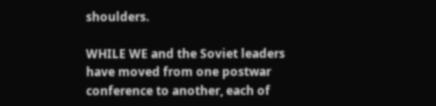shoulders.

WHILE WE and the Soviet leaders have moved from one postwar conference to another, each of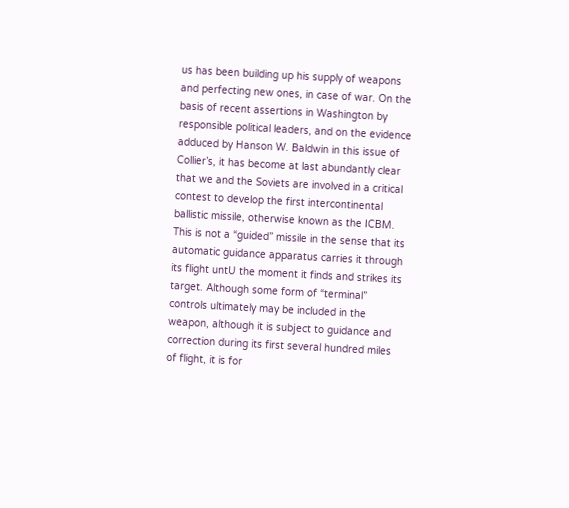us has been building up his supply of weapons and perfecting new ones, in case of war. On the basis of recent assertions in Washington by responsible political leaders, and on the evidence adduced by Hanson W. Baldwin in this issue of Collier’s, it has become at last abundantly clear that we and the Soviets are involved in a critical contest to develop the first intercontinental ballistic missile, otherwise known as the ICBM. This is not a “guided” missile in the sense that its automatic guidance apparatus carries it through its flight untU the moment it finds and strikes its target. Although some form of “terminal” controls ultimately may be included in the weapon, although it is subject to guidance and correction during its first several hundred miles of flight, it is for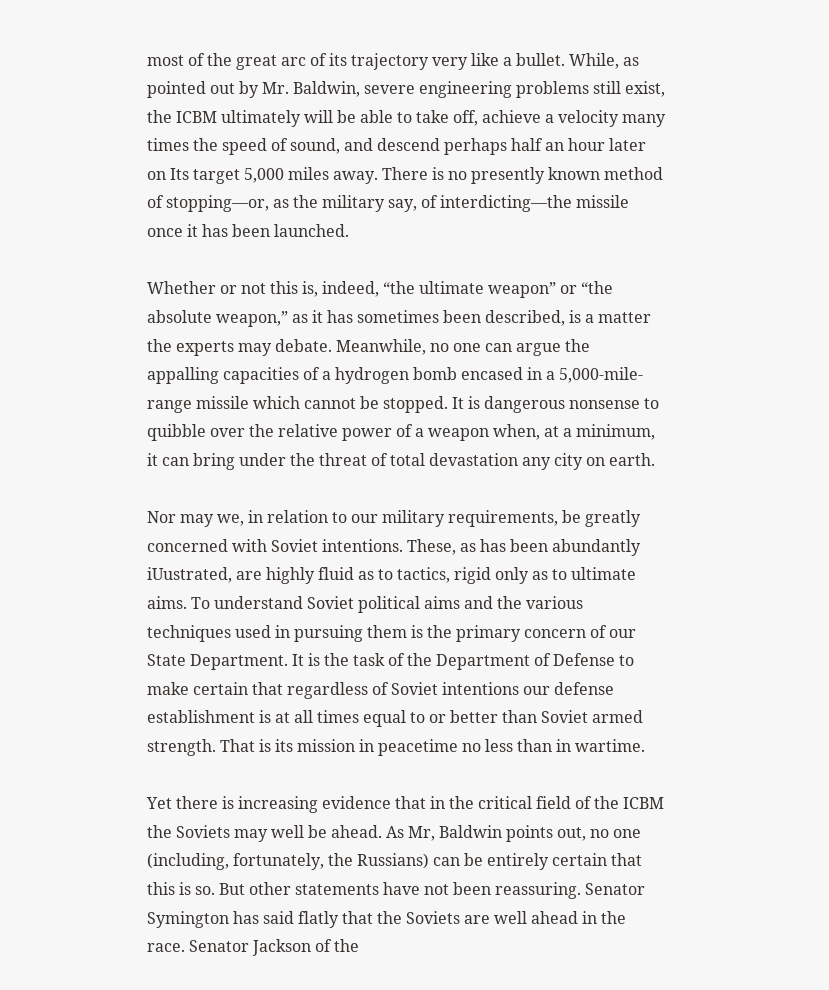most of the great arc of its trajectory very like a bullet. While, as pointed out by Mr. Baldwin, severe engineering problems still exist, the ICBM ultimately will be able to take off, achieve a velocity many times the speed of sound, and descend perhaps half an hour later on Its target 5,000 miles away. There is no presently known method of stopping—or, as the military say, of interdicting—the missile once it has been launched.

Whether or not this is, indeed, “the ultimate weapon” or “the absolute weapon,” as it has sometimes been described, is a matter the experts may debate. Meanwhile, no one can argue the appalling capacities of a hydrogen bomb encased in a 5,000-mile-range missile which cannot be stopped. It is dangerous nonsense to quibble over the relative power of a weapon when, at a minimum, it can bring under the threat of total devastation any city on earth.

Nor may we, in relation to our military requirements, be greatly concerned with Soviet intentions. These, as has been abundantly iUustrated, are highly fluid as to tactics, rigid only as to ultimate aims. To understand Soviet political aims and the various techniques used in pursuing them is the primary concern of our State Department. It is the task of the Department of Defense to make certain that regardless of Soviet intentions our defense establishment is at all times equal to or better than Soviet armed strength. That is its mission in peacetime no less than in wartime.

Yet there is increasing evidence that in the critical field of the ICBM the Soviets may well be ahead. As Mr, Baldwin points out, no one (including, fortunately, the Russians) can be entirely certain that this is so. But other statements have not been reassuring. Senator Symington has said flatly that the Soviets are well ahead in the race. Senator Jackson of the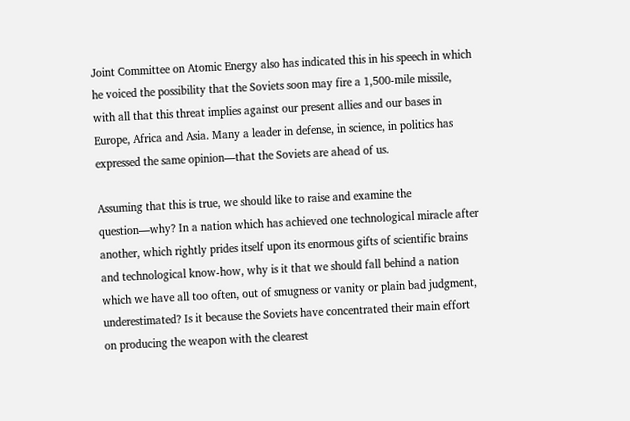Joint Committee on Atomic Energy also has indicated this in his speech in which he voiced the possibility that the Soviets soon may fire a 1,500-mile missile, with all that this threat implies against our present allies and our bases in Europe, Africa and Asia. Many a leader in defense, in science, in politics has expressed the same opinion—that the Soviets are ahead of us.

Assuming that this is true, we should like to raise and examine the question—why? In a nation which has achieved one technological miracle after another, which rightly prides itself upon its enormous gifts of scientific brains and technological know-how, why is it that we should fall behind a nation which we have all too often, out of smugness or vanity or plain bad judgment, underestimated? Is it because the Soviets have concentrated their main effort on producing the weapon with the clearest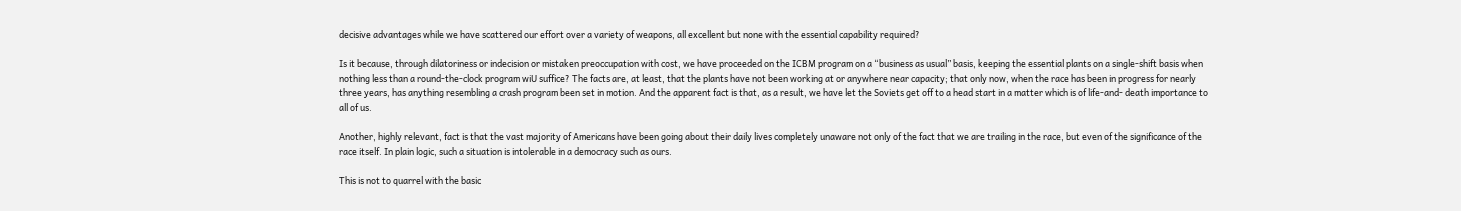decisive advantages while we have scattered our effort over a variety of weapons, all excellent but none with the essential capability required?

Is it because, through dilatoriness or indecision or mistaken preoccupation with cost, we have proceeded on the ICBM program on a “business as usual” basis, keeping the essential plants on a single-shift basis when nothing less than a round-the-clock program wiU suffice? The facts are, at least, that the plants have not been working at or anywhere near capacity; that only now, when the race has been in progress for nearly three years, has anything resembling a crash program been set in motion. And the apparent fact is that, as a result, we have let the Soviets get off to a head start in a matter which is of life-and- death importance to all of us.

Another, highly relevant, fact is that the vast majority of Americans have been going about their daily lives completely unaware not only of the fact that we are trailing in the race, but even of the significance of the race itself. In plain logic, such a situation is intolerable in a democracy such as ours.

This is not to quarrel with the basic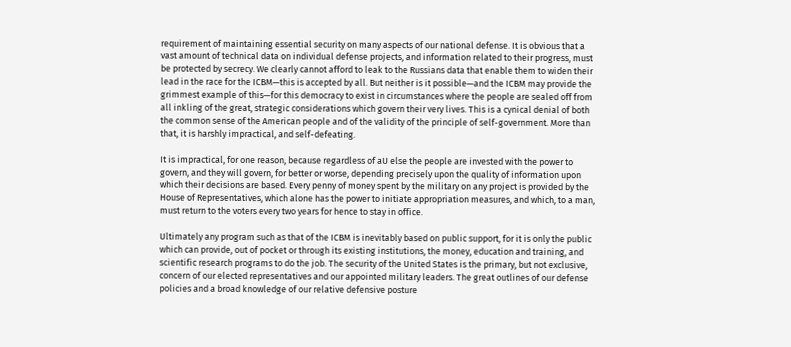requirement of maintaining essential security on many aspects of our national defense. It is obvious that a vast amount of technical data on individual defense projects, and information related to their progress, must be protected by secrecy. We clearly cannot afford to leak to the Russians data that enable them to widen their lead in the race for the ICBM—this is accepted by all. But neither is it possible—and the ICBM may provide the grimmest example of this—for this democracy to exist in circumstances where the people are sealed off from all inkling of the great, strategic considerations which govern their very lives. This is a cynical denial of both the common sense of the American people and of the validity of the principle of self-government. More than that, it is harshly impractical, and self-defeating.

It is impractical, for one reason, because regardless of aU else the people are invested with the power to govern, and they will govern, for better or worse, depending precisely upon the quality of information upon which their decisions are based. Every penny of money spent by the military on any project is provided by the House of Representatives, which alone has the power to initiate appropriation measures, and which, to a man, must return to the voters every two years for hence to stay in office.

Ultimately any program such as that of the ICBM is inevitably based on public support, for it is only the public which can provide, out of pocket or through its existing institutions, the money, education and training, and scientific research programs to do the job. The security of the United States is the primary, but not exclusive, concern of our elected representatives and our appointed military leaders. The great outlines of our defense policies and a broad knowledge of our relative defensive posture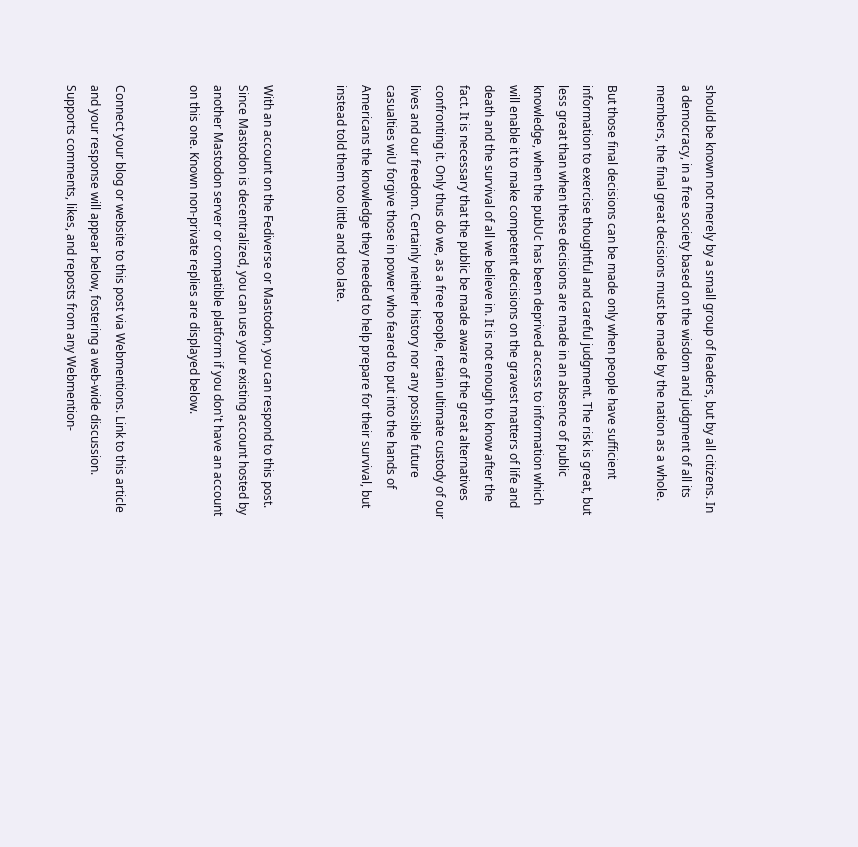should be known not merely by a small group of leaders, but by all citizens. In a democracy, in a free society based on the wisdom and judgment of all its members, the final great decisions must be made by the nation as a whole.

But those final decisions can be made only when people have sufficient information to exercise thoughtful and careful judgment. The risk is great, but less great than when these decisions are made in an absence of public knowledge, when the pubUc has been deprived access to information which will enable it to make competent decisions on the gravest matters of life and death and the survival of all we believe in. It is not enough to know after the fact. It is necessary that the public be made aware of the great alternatives confronting it. Only thus do we, as a free people, retain ultimate custody of our lives and our freedom. Certainly neither history nor any possible future casualties wiU forgive those in power who feared to put into the hands of Americans the knowledge they needed to help prepare for their survival, but instead told them too little and too late.


With an account on the Fediverse or Mastodon, you can respond to this post. Since Mastodon is decentralized, you can use your existing account hosted by another Mastodon server or compatible platform if you don't have an account on this one. Known non-private replies are displayed below.


Connect your blog or website to this post via Webmentions. Link to this article and your response will appear below, fostering a web-wide discussion. Supports comments, likes, and reposts from any Webmention-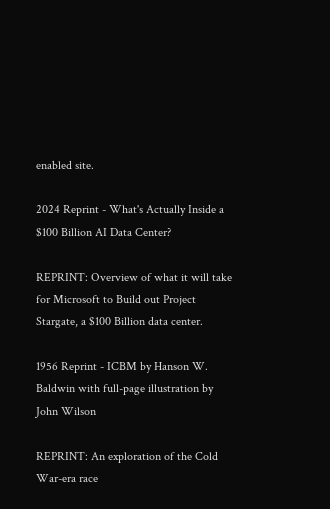enabled site.

2024 Reprint - What's Actually Inside a $100 Billion AI Data Center?

REPRINT: Overview of what it will take for Microsoft to Build out Project Stargate, a $100 Billion data center.

1956 Reprint - ICBM by Hanson W. Baldwin with full-page illustration by John Wilson

REPRINT: An exploration of the Cold War-era race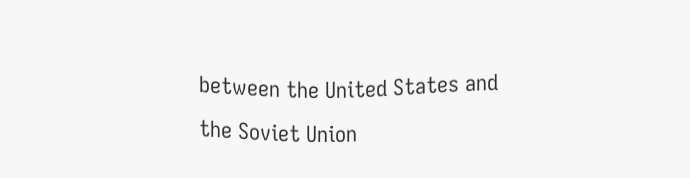between the United States and the Soviet Union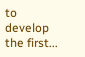to develop the first...